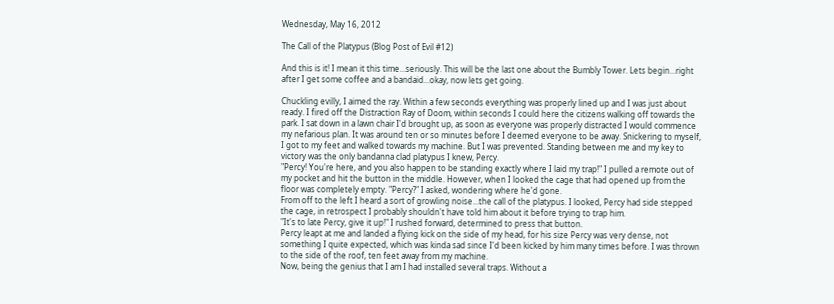Wednesday, May 16, 2012

The Call of the Platypus (Blog Post of Evil #12)

And this is it! I mean it this time…seriously. This will be the last one about the Bumbly Tower. Lets begin…right after I get some coffee and a bandaid…okay, now lets get going.

Chuckling evilly, I aimed the ray. Within a few seconds everything was properly lined up and I was just about ready. I fired off the Distraction Ray of Doom, within seconds I could here the citizens walking off towards the park. I sat down in a lawn chair I'd brought up, as soon as everyone was properly distracted I would commence my nefarious plan. It was around ten or so minutes before I deemed everyone to be away. Snickering to myself, I got to my feet and walked towards my machine. But I was prevented. Standing between me and my key to victory was the only bandanna clad platypus I knew, Percy.
"Percy! You're here, and you also happen to be standing exactly where I laid my trap!" I pulled a remote out of my pocket and hit the button in the middle. However, when I looked the cage that had opened up from the floor was completely empty. "Percy?" I asked, wondering where he'd gone.
From off to the left I heard a sort of growling noise…the call of the platypus. I looked, Percy had side stepped the cage, in retrospect I probably shouldn't have told him about it before trying to trap him.
"It's to late Percy, give it up!" I rushed forward, determined to press that button.
Percy leapt at me and landed a flying kick on the side of my head, for his size Percy was very dense, not something I quite expected, which was kinda sad since I'd been kicked by him many times before. I was thrown to the side of the roof, ten feet away from my machine.
Now, being the genius that I am I had installed several traps. Without a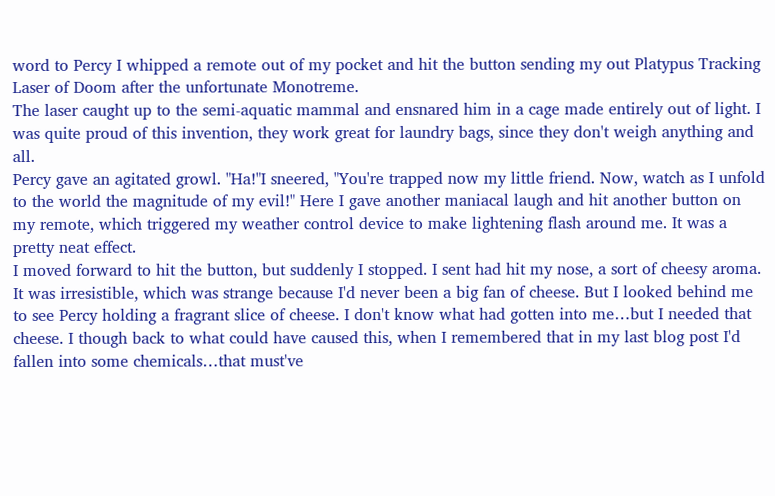word to Percy I whipped a remote out of my pocket and hit the button sending my out Platypus Tracking Laser of Doom after the unfortunate Monotreme.
The laser caught up to the semi-aquatic mammal and ensnared him in a cage made entirely out of light. I was quite proud of this invention, they work great for laundry bags, since they don't weigh anything and all.
Percy gave an agitated growl. "Ha!"I sneered, "You're trapped now my little friend. Now, watch as I unfold to the world the magnitude of my evil!" Here I gave another maniacal laugh and hit another button on my remote, which triggered my weather control device to make lightening flash around me. It was a pretty neat effect.
I moved forward to hit the button, but suddenly I stopped. I sent had hit my nose, a sort of cheesy aroma. It was irresistible, which was strange because I'd never been a big fan of cheese. But I looked behind me to see Percy holding a fragrant slice of cheese. I don't know what had gotten into me…but I needed that cheese. I though back to what could have caused this, when I remembered that in my last blog post I'd fallen into some chemicals…that must've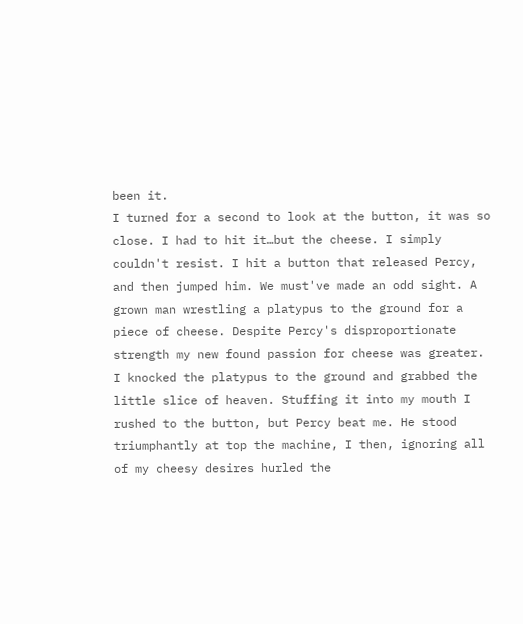been it.
I turned for a second to look at the button, it was so close. I had to hit it…but the cheese. I simply couldn't resist. I hit a button that released Percy, and then jumped him. We must've made an odd sight. A grown man wrestling a platypus to the ground for a piece of cheese. Despite Percy's disproportionate strength my new found passion for cheese was greater. I knocked the platypus to the ground and grabbed the little slice of heaven. Stuffing it into my mouth I rushed to the button, but Percy beat me. He stood triumphantly at top the machine, I then, ignoring all of my cheesy desires hurled the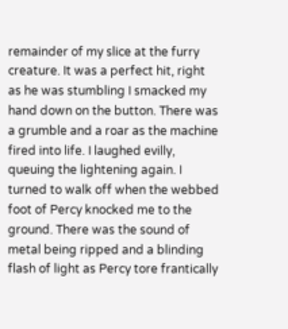remainder of my slice at the furry creature. It was a perfect hit, right as he was stumbling I smacked my hand down on the button. There was a grumble and a roar as the machine fired into life. I laughed evilly, queuing the lightening again. I turned to walk off when the webbed foot of Percy knocked me to the ground. There was the sound of metal being ripped and a blinding flash of light as Percy tore frantically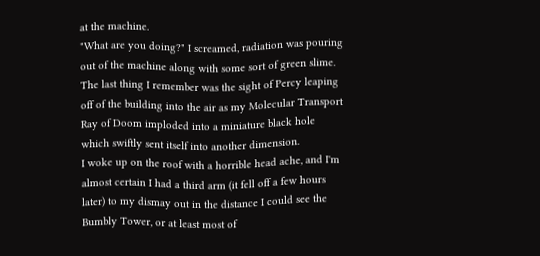at the machine.
"What are you doing?" I screamed, radiation was pouring out of the machine along with some sort of green slime. The last thing I remember was the sight of Percy leaping off of the building into the air as my Molecular Transport Ray of Doom imploded into a miniature black hole which swiftly sent itself into another dimension.
I woke up on the roof with a horrible head ache, and I'm almost certain I had a third arm (it fell off a few hours later) to my dismay out in the distance I could see the Bumbly Tower, or at least most of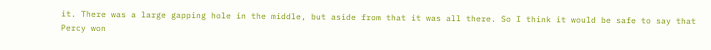it. There was a large gapping hole in the middle, but aside from that it was all there. So I think it would be safe to say that Percy won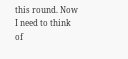this round. Now I need to think of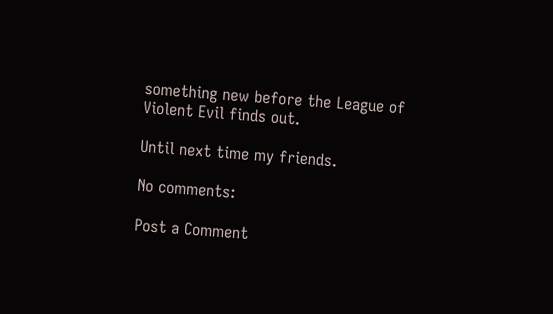something new before the League of Violent Evil finds out.

Until next time my friends.

No comments:

Post a Comment